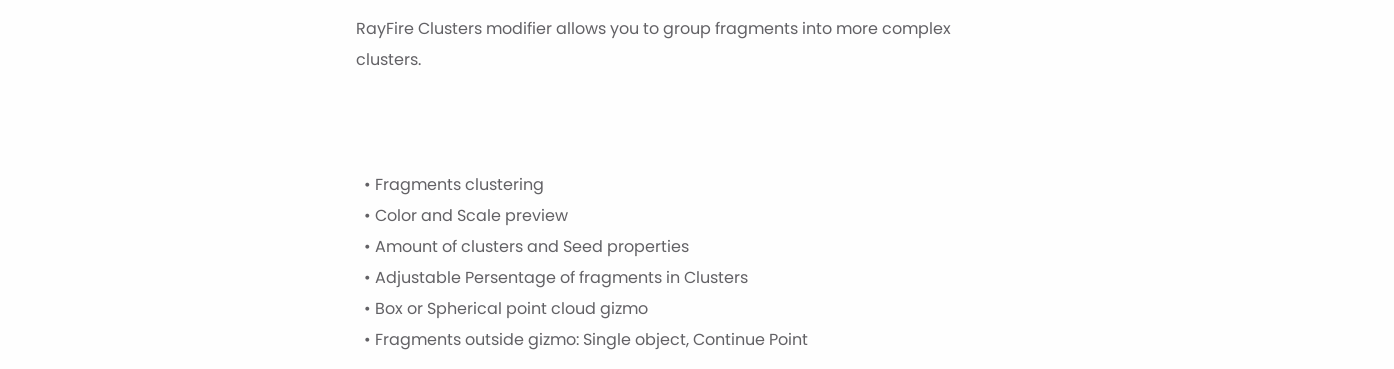RayFire Clusters modifier allows you to group fragments into more complex clusters.



  • Fragments clustering
  • Color and Scale preview
  • Amount of clusters and Seed properties
  • Adjustable Persentage of fragments in Clusters
  • Box or Spherical point cloud gizmo
  • Fragments outside gizmo: Single object, Continue Point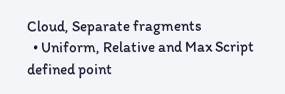Cloud, Separate fragments
  • Uniform, Relative and Max Script defined point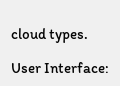cloud types.

User Interface: